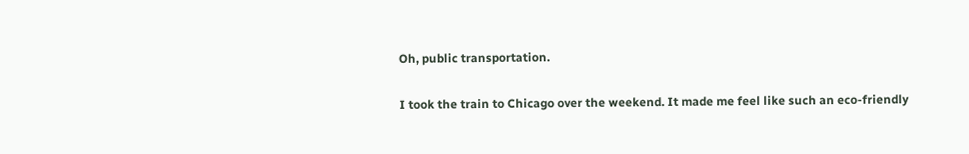Oh, public transportation.

I took the train to Chicago over the weekend. It made me feel like such an eco-friendly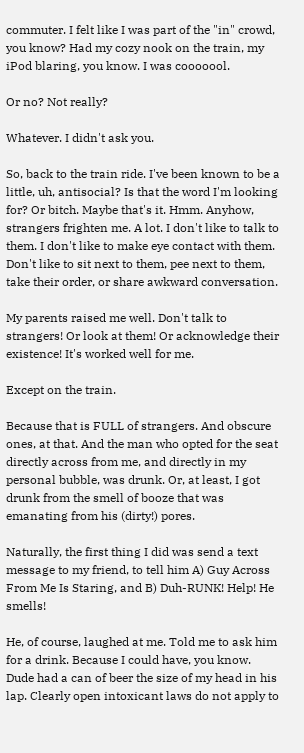commuter. I felt like I was part of the "in" crowd, you know? Had my cozy nook on the train, my iPod blaring, you know. I was cooooool.

Or no? Not really?

Whatever. I didn't ask you.

So, back to the train ride. I've been known to be a little, uh, antisocial? Is that the word I'm looking for? Or bitch. Maybe that's it. Hmm. Anyhow, strangers frighten me. A lot. I don't like to talk to them. I don't like to make eye contact with them. Don't like to sit next to them, pee next to them, take their order, or share awkward conversation.

My parents raised me well. Don't talk to strangers! Or look at them! Or acknowledge their existence! It's worked well for me.

Except on the train.

Because that is FULL of strangers. And obscure ones, at that. And the man who opted for the seat directly across from me, and directly in my personal bubble, was drunk. Or, at least, I got drunk from the smell of booze that was emanating from his (dirty!) pores.

Naturally, the first thing I did was send a text message to my friend, to tell him A) Guy Across From Me Is Staring, and B) Duh-RUNK! Help! He smells!

He, of course, laughed at me. Told me to ask him for a drink. Because I could have, you know. Dude had a can of beer the size of my head in his lap. Clearly open intoxicant laws do not apply to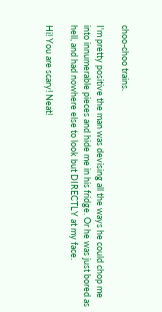choo-choo trains.

I'm pretty positive the man was devising all the ways he could chop me into innumerable pieces and hide me in his fridge. Or he was just bored as hell, and had nowhere else to look but DIRECTLY at my face.

Hi! You are scary! Neat!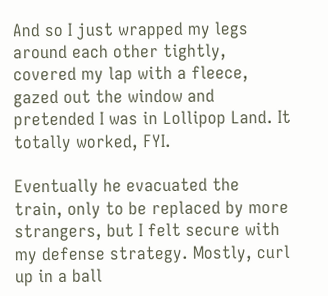And so I just wrapped my legs around each other tightly, covered my lap with a fleece, gazed out the window and pretended I was in Lollipop Land. It totally worked, FYI.

Eventually he evacuated the train, only to be replaced by more strangers, but I felt secure with my defense strategy. Mostly, curl up in a ball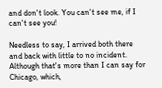and don't look. You can't see me, if I can't see you!

Needless to say, I arrived both there and back with little to no incident. Although that's more than I can say for Chicago, which,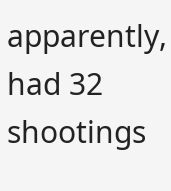apparently, had 32 shootings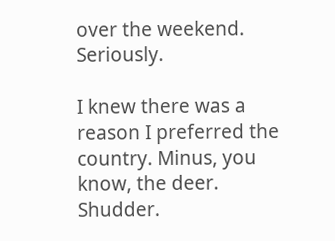over the weekend. Seriously.

I knew there was a reason I preferred the country. Minus, you know, the deer. Shudder.